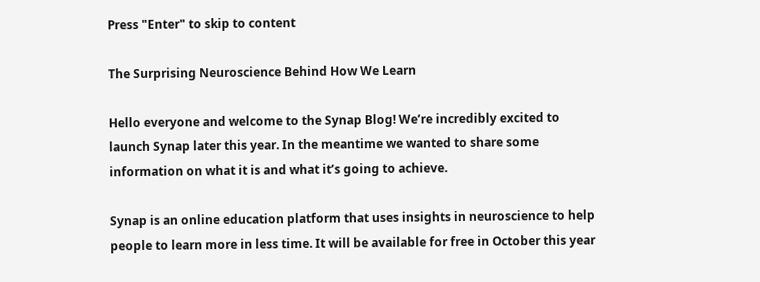Press "Enter" to skip to content

The Surprising Neuroscience Behind How We Learn

Hello everyone and welcome to the Synap Blog! We’re incredibly excited to launch Synap later this year. In the meantime we wanted to share some information on what it is and what it’s going to achieve.

Synap is an online education platform that uses insights in neuroscience to help people to learn more in less time. It will be available for free in October this year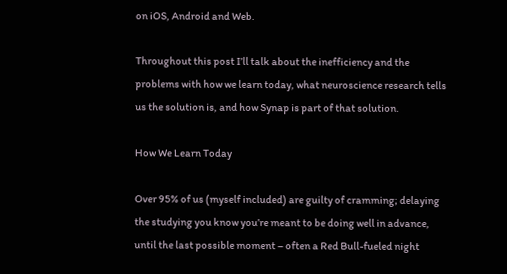on iOS, Android and Web.

Throughout this post I’ll talk about the inefficiency and the problems with how we learn today, what neuroscience research tells us the solution is, and how Synap is part of that solution.

How We Learn Today

Over 95% of us (myself included) are guilty of cramming; delaying the studying you know you’re meant to be doing well in advance, until the last possible moment – often a Red Bull-fueled night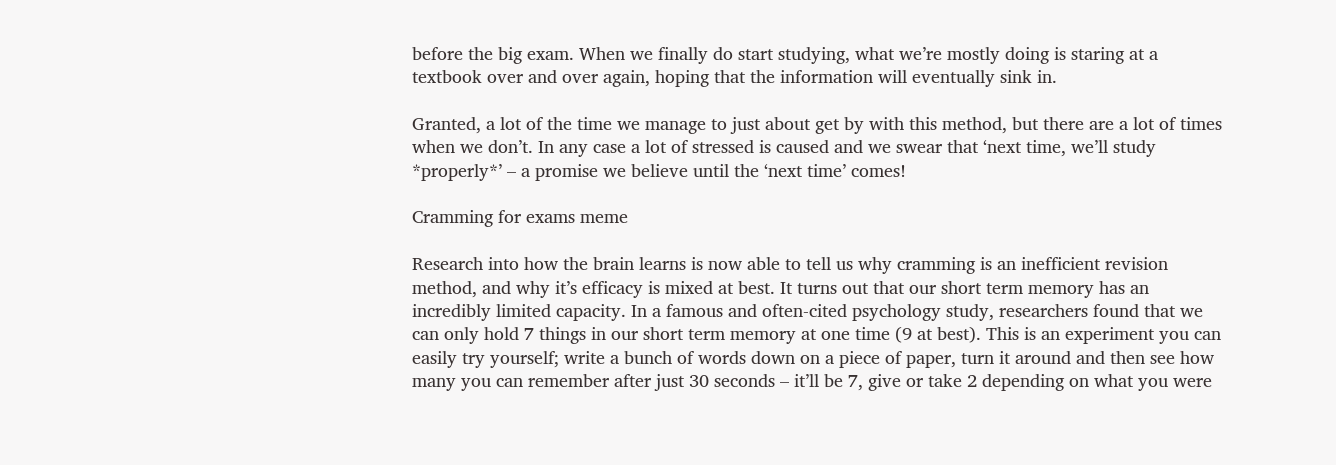before the big exam. When we finally do start studying, what we’re mostly doing is staring at a textbook over and over again, hoping that the information will eventually sink in.

Granted, a lot of the time we manage to just about get by with this method, but there are a lot of times when we don’t. In any case a lot of stressed is caused and we swear that ‘next time, we’ll study *properly*’ – a promise we believe until the ‘next time’ comes!

Cramming for exams meme

Research into how the brain learns is now able to tell us why cramming is an inefficient revision method, and why it’s efficacy is mixed at best. It turns out that our short term memory has an incredibly limited capacity. In a famous and often-cited psychology study, researchers found that we can only hold 7 things in our short term memory at one time (9 at best). This is an experiment you can easily try yourself; write a bunch of words down on a piece of paper, turn it around and then see how many you can remember after just 30 seconds – it’ll be 7, give or take 2 depending on what you were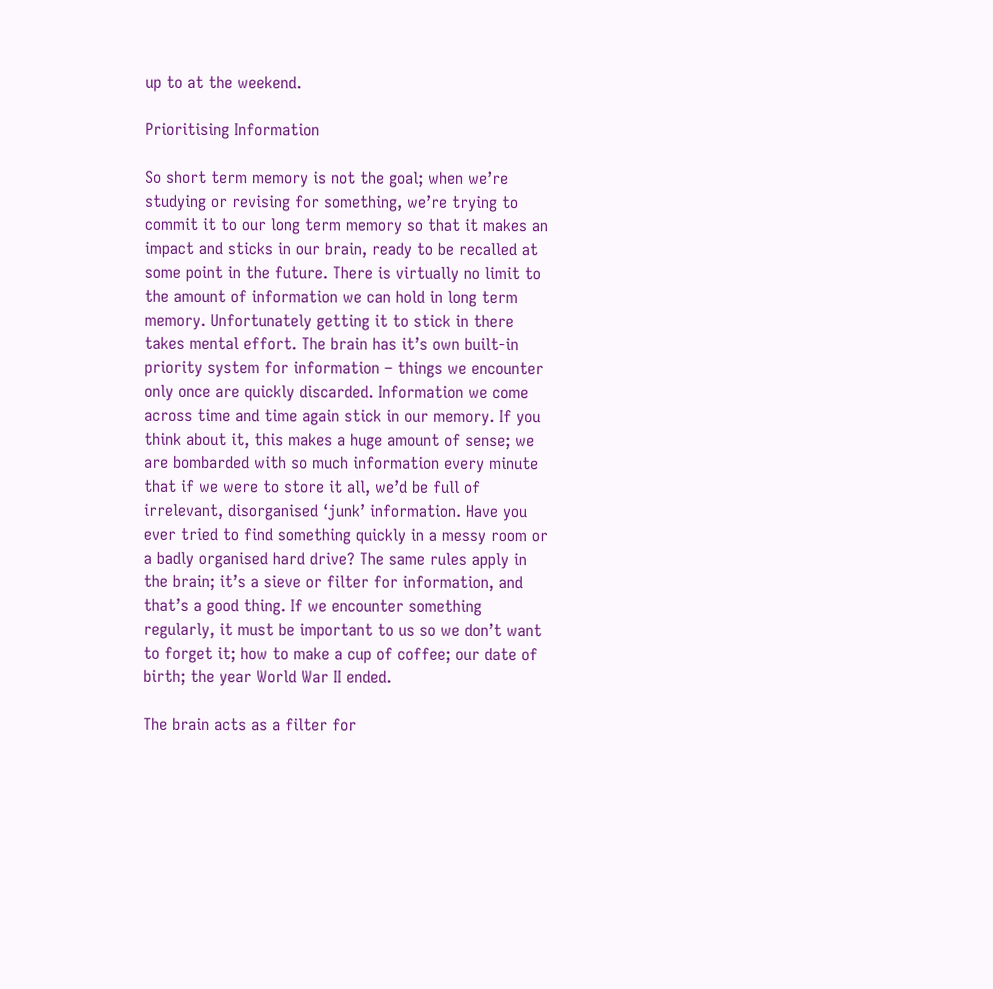up to at the weekend.

Prioritising Information

So short term memory is not the goal; when we’re studying or revising for something, we’re trying to commit it to our long term memory so that it makes an impact and sticks in our brain, ready to be recalled at some point in the future. There is virtually no limit to the amount of information we can hold in long term memory. Unfortunately getting it to stick in there takes mental effort. The brain has it’s own built-in priority system for information – things we encounter only once are quickly discarded. Information we come across time and time again stick in our memory. If you think about it, this makes a huge amount of sense; we are bombarded with so much information every minute that if we were to store it all, we’d be full of irrelevant, disorganised ‘junk’ information. Have you ever tried to find something quickly in a messy room or a badly organised hard drive? The same rules apply in the brain; it’s a sieve or filter for information, and that’s a good thing. If we encounter something regularly, it must be important to us so we don’t want to forget it; how to make a cup of coffee; our date of birth; the year World War II ended.

The brain acts as a filter for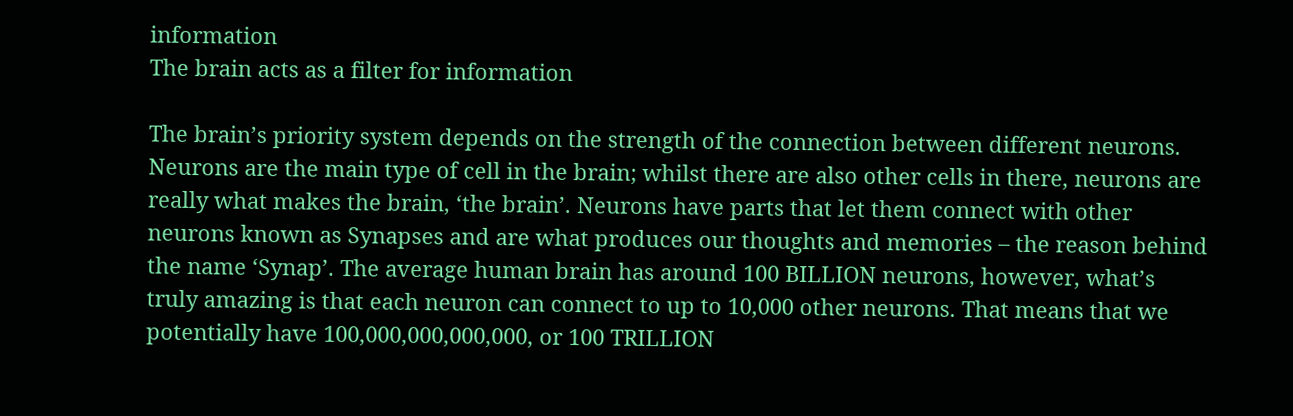information
The brain acts as a filter for information

The brain’s priority system depends on the strength of the connection between different neurons. Neurons are the main type of cell in the brain; whilst there are also other cells in there, neurons are really what makes the brain, ‘the brain’. Neurons have parts that let them connect with other neurons known as Synapses and are what produces our thoughts and memories – the reason behind the name ‘Synap’. The average human brain has around 100 BILLION neurons, however, what’s truly amazing is that each neuron can connect to up to 10,000 other neurons. That means that we potentially have 100,000,000,000,000, or 100 TRILLION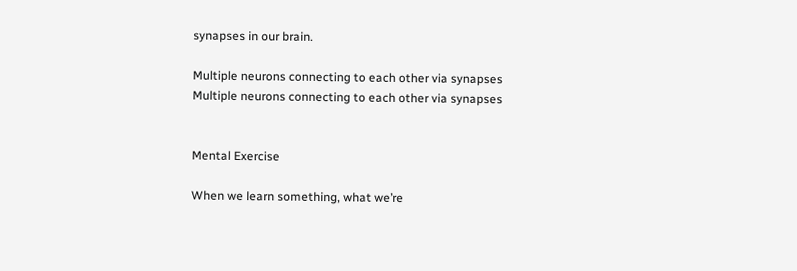synapses in our brain.

Multiple neurons connecting to each other via synapses
Multiple neurons connecting to each other via synapses


Mental Exercise

When we learn something, what we’re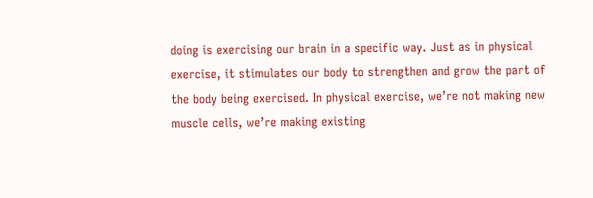doing is exercising our brain in a specific way. Just as in physical exercise, it stimulates our body to strengthen and grow the part of the body being exercised. In physical exercise, we’re not making new muscle cells, we’re making existing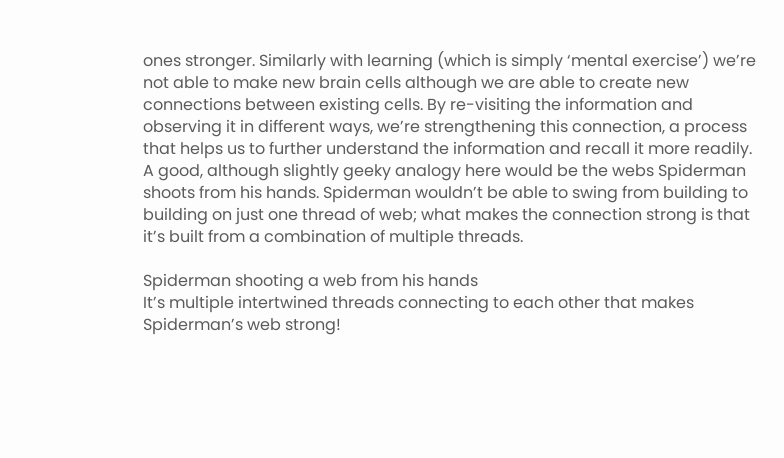ones stronger. Similarly with learning (which is simply ‘mental exercise’) we’re not able to make new brain cells although we are able to create new connections between existing cells. By re-visiting the information and observing it in different ways, we’re strengthening this connection, a process that helps us to further understand the information and recall it more readily. A good, although slightly geeky analogy here would be the webs Spiderman shoots from his hands. Spiderman wouldn’t be able to swing from building to building on just one thread of web; what makes the connection strong is that it’s built from a combination of multiple threads.

Spiderman shooting a web from his hands
It’s multiple intertwined threads connecting to each other that makes Spiderman’s web strong!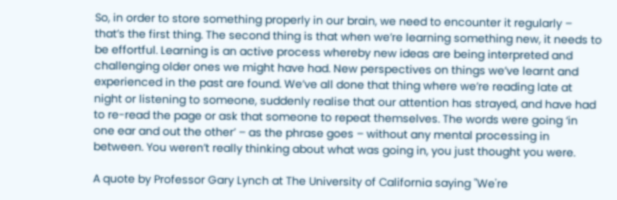So, in order to store something properly in our brain, we need to encounter it regularly – that’s the first thing. The second thing is that when we’re learning something new, it needs to be effortful. Learning is an active process whereby new ideas are being interpreted and challenging older ones we might have had. New perspectives on things we’ve learnt and experienced in the past are found. We’ve all done that thing where we’re reading late at night or listening to someone, suddenly realise that our attention has strayed, and have had to re-read the page or ask that someone to repeat themselves. The words were going ‘in one ear and out the other’ – as the phrase goes – without any mental processing in between. You weren’t really thinking about what was going in, you just thought you were.

A quote by Professor Gary Lynch at The University of California saying "We're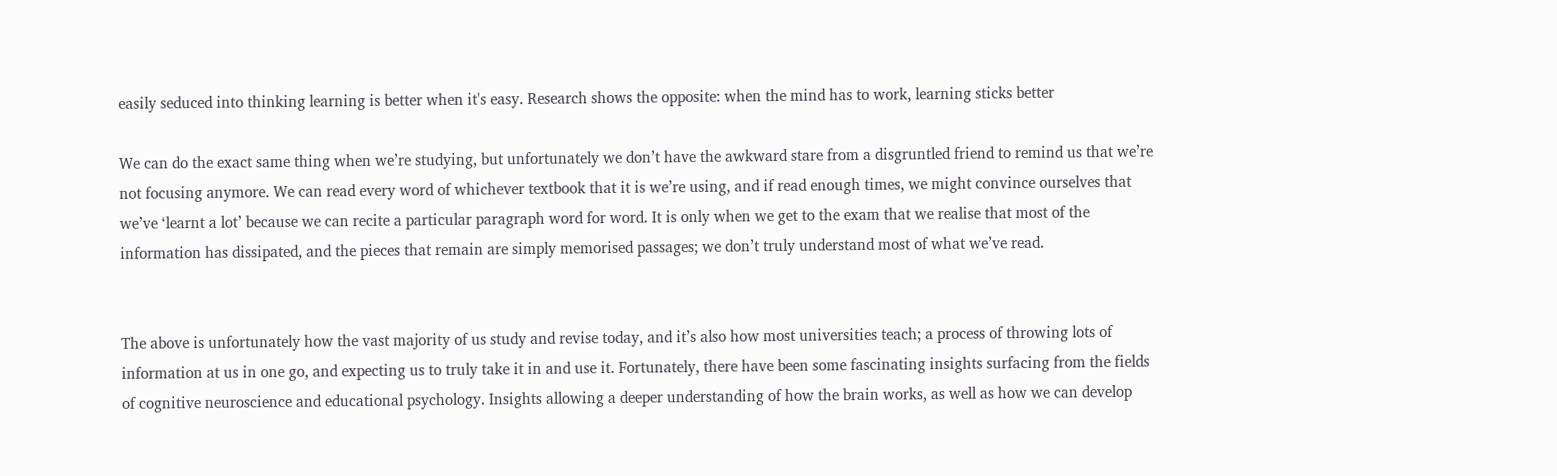easily seduced into thinking learning is better when it's easy. Research shows the opposite: when the mind has to work, learning sticks better

We can do the exact same thing when we’re studying, but unfortunately we don’t have the awkward stare from a disgruntled friend to remind us that we’re not focusing anymore. We can read every word of whichever textbook that it is we’re using, and if read enough times, we might convince ourselves that we’ve ‘learnt a lot’ because we can recite a particular paragraph word for word. It is only when we get to the exam that we realise that most of the information has dissipated, and the pieces that remain are simply memorised passages; we don’t truly understand most of what we’ve read.


The above is unfortunately how the vast majority of us study and revise today, and it’s also how most universities teach; a process of throwing lots of information at us in one go, and expecting us to truly take it in and use it. Fortunately, there have been some fascinating insights surfacing from the fields of cognitive neuroscience and educational psychology. Insights allowing a deeper understanding of how the brain works, as well as how we can develop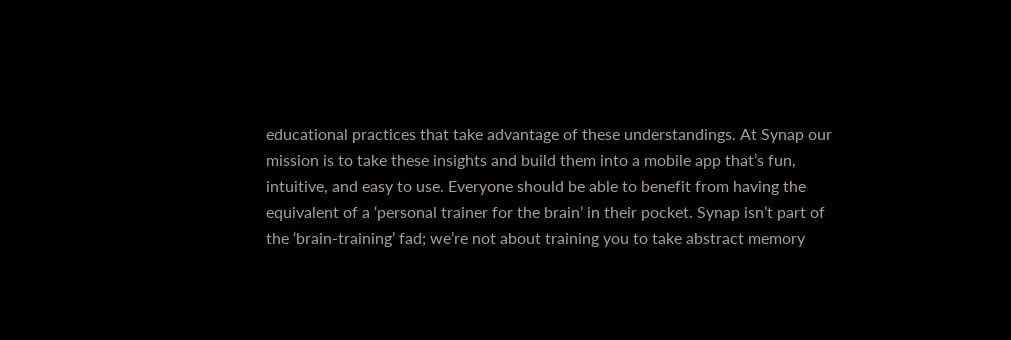educational practices that take advantage of these understandings. At Synap our mission is to take these insights and build them into a mobile app that’s fun, intuitive, and easy to use. Everyone should be able to benefit from having the equivalent of a ‘personal trainer for the brain’ in their pocket. Synap isn’t part of the ‘brain-training’ fad; we’re not about training you to take abstract memory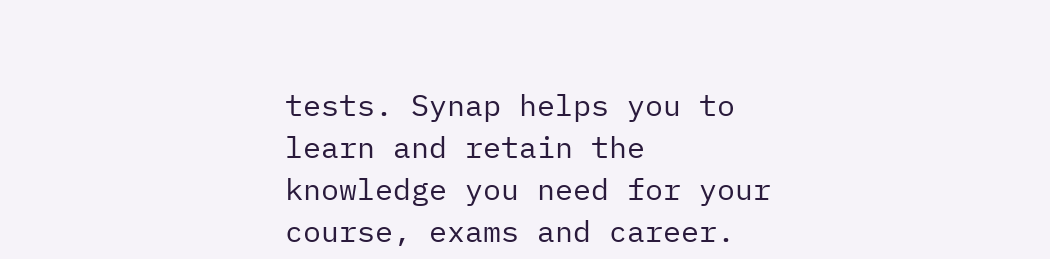tests. Synap helps you to learn and retain the knowledge you need for your course, exams and career.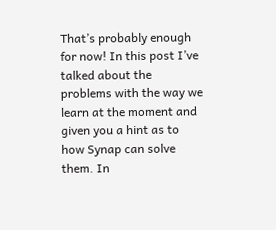That’s probably enough for now! In this post I’ve talked about the problems with the way we learn at the moment and given you a hint as to how Synap can solve them. In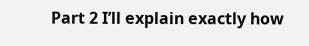Part 2 I’ll explain exactly how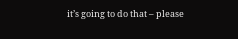it’s going to do that – please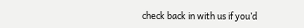check back in with us if you’d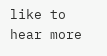like to hear more